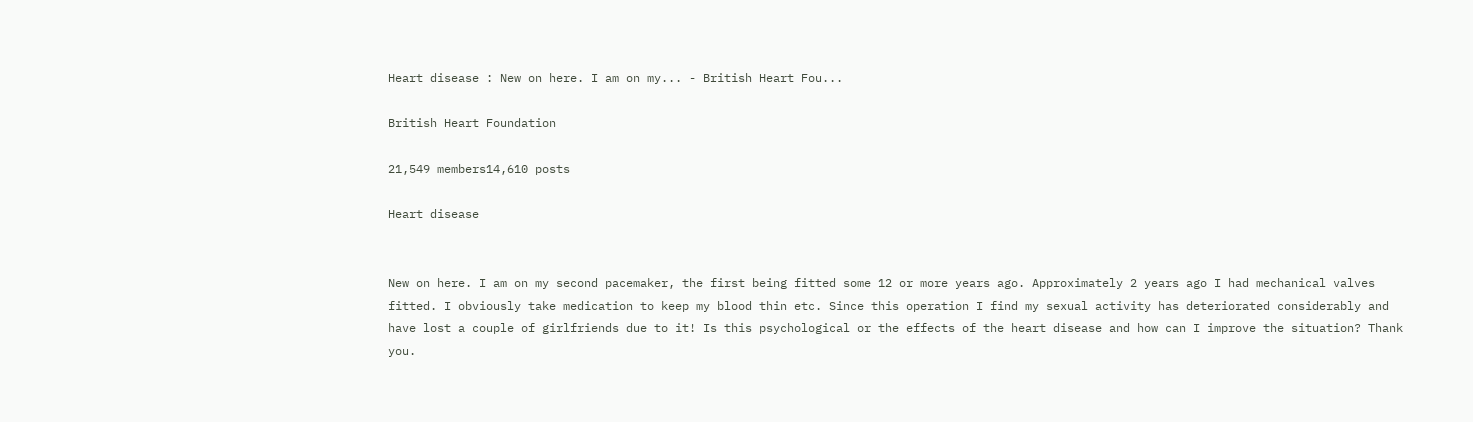Heart disease : New on here. I am on my... - British Heart Fou...

British Heart Foundation

21,549 members14,610 posts

Heart disease


New on here. I am on my second pacemaker, the first being fitted some 12 or more years ago. Approximately 2 years ago I had mechanical valves fitted. I obviously take medication to keep my blood thin etc. Since this operation I find my sexual activity has deteriorated considerably and have lost a couple of girlfriends due to it! Is this psychological or the effects of the heart disease and how can I improve the situation? Thank you.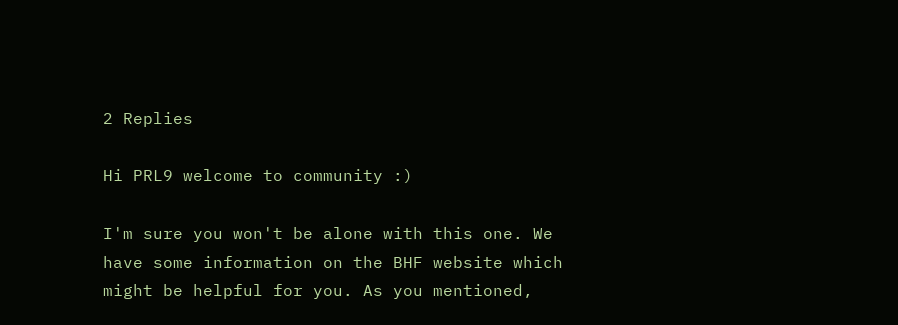2 Replies

Hi PRL9 welcome to community :)

I'm sure you won't be alone with this one. We have some information on the BHF website which might be helpful for you. As you mentioned,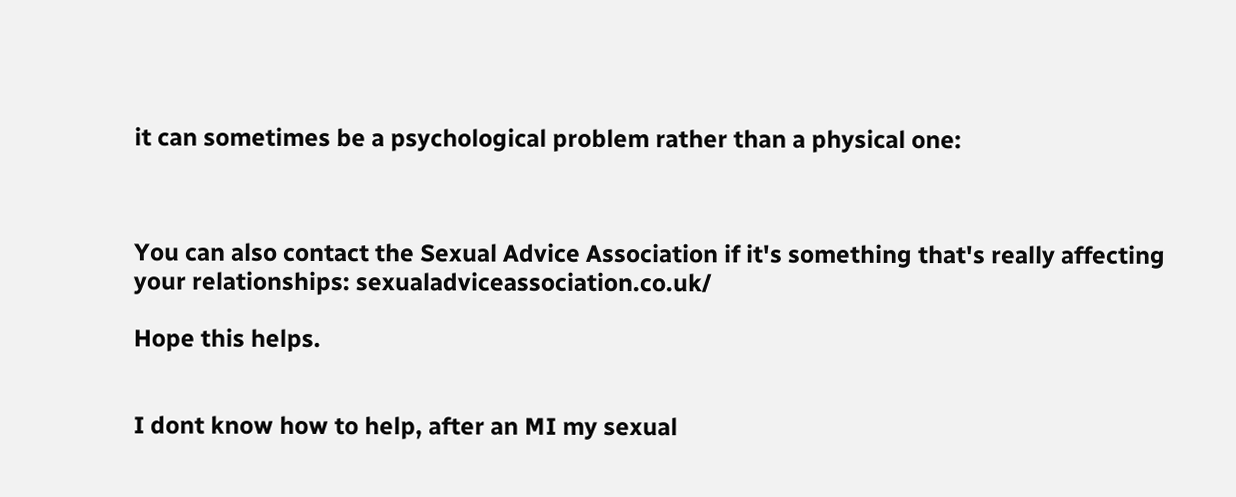it can sometimes be a psychological problem rather than a physical one:



You can also contact the Sexual Advice Association if it's something that's really affecting your relationships: sexualadviceassociation.co.uk/

Hope this helps.


I dont know how to help, after an MI my sexual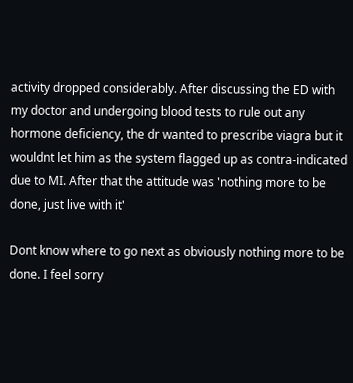activity dropped considerably. After discussing the ED with my doctor and undergoing blood tests to rule out any hormone deficiency, the dr wanted to prescribe viagra but it wouldnt let him as the system flagged up as contra-indicated due to MI. After that the attitude was 'nothing more to be done, just live with it'

Dont know where to go next as obviously nothing more to be done. I feel sorry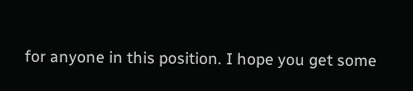for anyone in this position. I hope you get some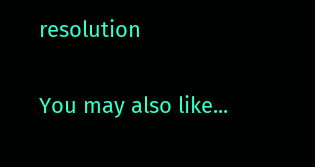resolution

You may also like...